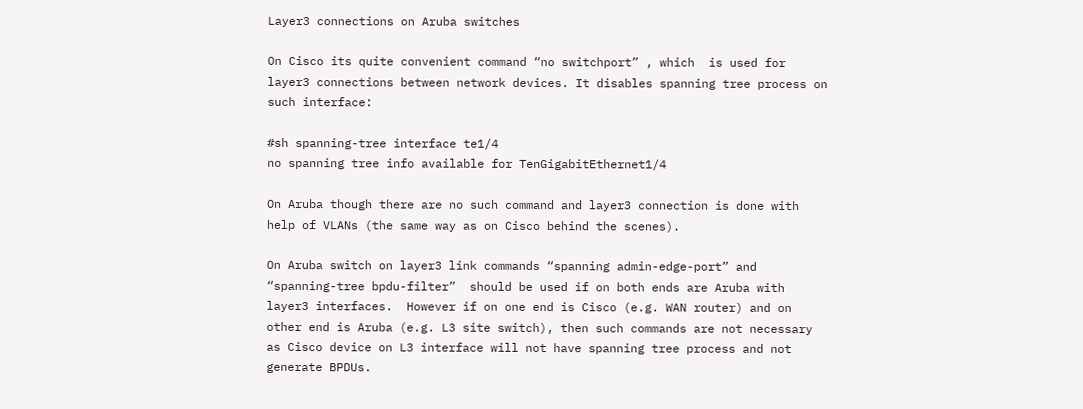Layer3 connections on Aruba switches

On Cisco its quite convenient command “no switchport” , which  is used for layer3 connections between network devices. It disables spanning tree process on such interface:

#sh spanning-tree interface te1/4
no spanning tree info available for TenGigabitEthernet1/4

On Aruba though there are no such command and layer3 connection is done with help of VLANs (the same way as on Cisco behind the scenes).

On Aruba switch on layer3 link commands “spanning admin-edge-port” and “spanning-tree bpdu-filter”  should be used if on both ends are Aruba with layer3 interfaces.  However if on one end is Cisco (e.g. WAN router) and on other end is Aruba (e.g. L3 site switch), then such commands are not necessary as Cisco device on L3 interface will not have spanning tree process and not generate BPDUs.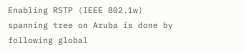Enabling RSTP (IEEE 802.1w) spanning tree on Aruba is done by following global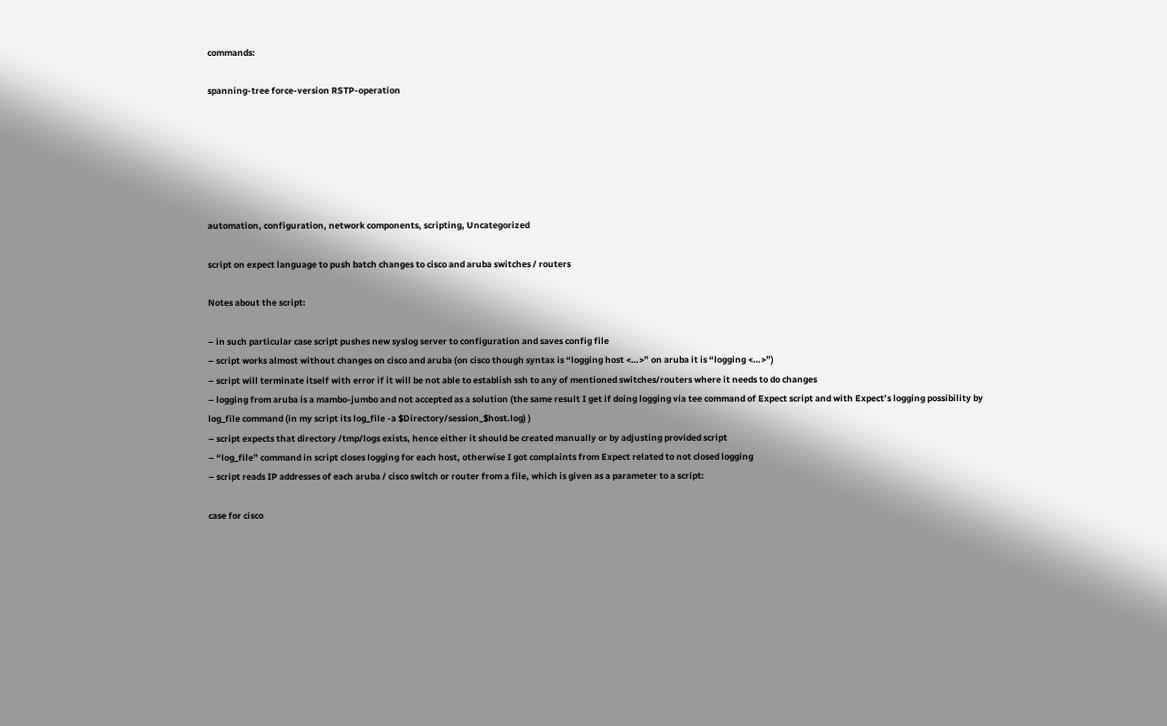commands:

spanning-tree force-version RSTP-operation






automation, configuration, network components, scripting, Uncategorized

script on expect language to push batch changes to cisco and aruba switches / routers

Notes about the script:

– in such particular case script pushes new syslog server to configuration and saves config file
– script works almost without changes on cisco and aruba (on cisco though syntax is “logging host <…>” on aruba it is “logging <…>”)
– script will terminate itself with error if it will be not able to establish ssh to any of mentioned switches/routers where it needs to do changes
– logging from aruba is a mambo-jumbo and not accepted as a solution (the same result I get if doing logging via tee command of Expect script and with Expect’s logging possibility by log_file command (in my script its log_file -a $Directory/session_$host.log) )
– script expects that directory /tmp/logs exists, hence either it should be created manually or by adjusting provided script
– “log_file” command in script closes logging for each host, otherwise I got complaints from Expect related to not closed logging
– script reads IP addresses of each aruba / cisco switch or router from a file, which is given as a parameter to a script:

case for cisco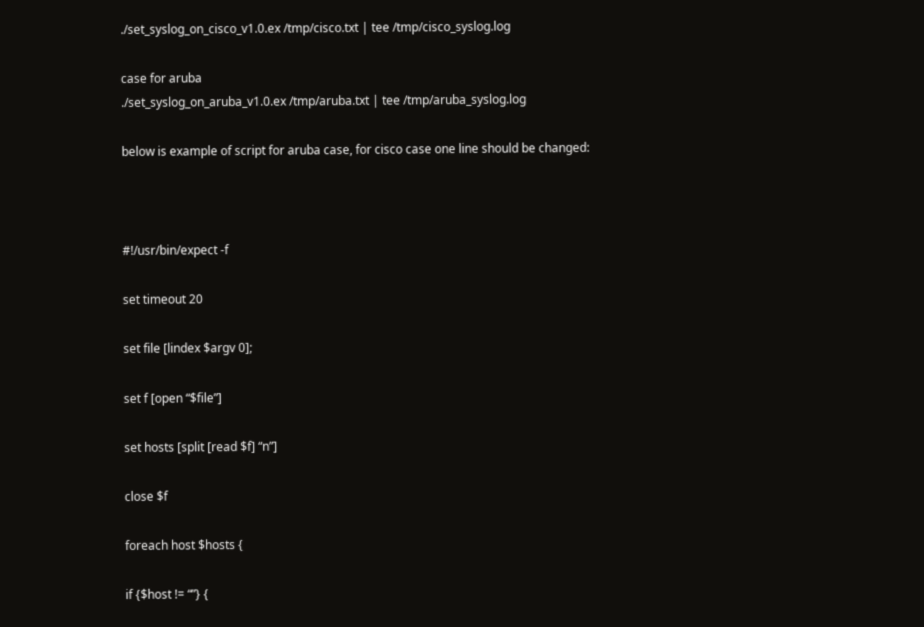./set_syslog_on_cisco_v1.0.ex /tmp/cisco.txt | tee /tmp/cisco_syslog.log

case for aruba
./set_syslog_on_aruba_v1.0.ex /tmp/aruba.txt | tee /tmp/aruba_syslog.log

below is example of script for aruba case, for cisco case one line should be changed:



#!/usr/bin/expect -f

set timeout 20

set file [lindex $argv 0];

set f [open “$file”]

set hosts [split [read $f] “n”]

close $f

foreach host $hosts {

if {$host != “”} {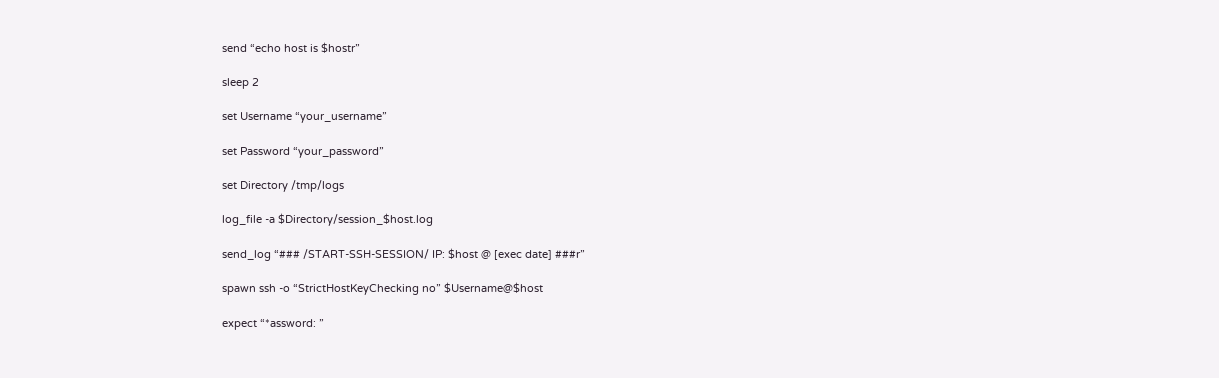send “echo host is $hostr”

sleep 2

set Username “your_username”

set Password “your_password”

set Directory /tmp/logs

log_file -a $Directory/session_$host.log

send_log “### /START-SSH-SESSION/ IP: $host @ [exec date] ###r”

spawn ssh -o “StrictHostKeyChecking no” $Username@$host

expect “*assword: ”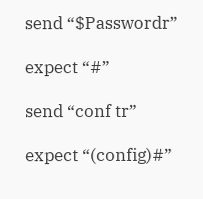send “$Passwordr”

expect “#”

send “conf tr”

expect “(config)#”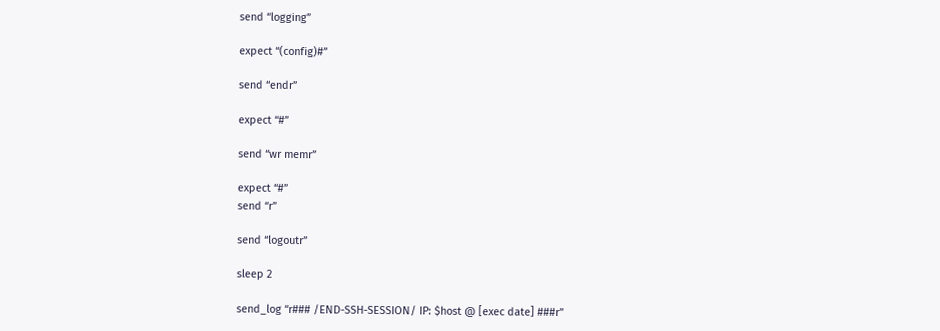send “logging”

expect “(config)#”

send “endr”

expect “#”

send “wr memr”

expect “#”
send “r”

send “logoutr”

sleep 2

send_log “r### /END-SSH-SESSION/ IP: $host @ [exec date] ###r”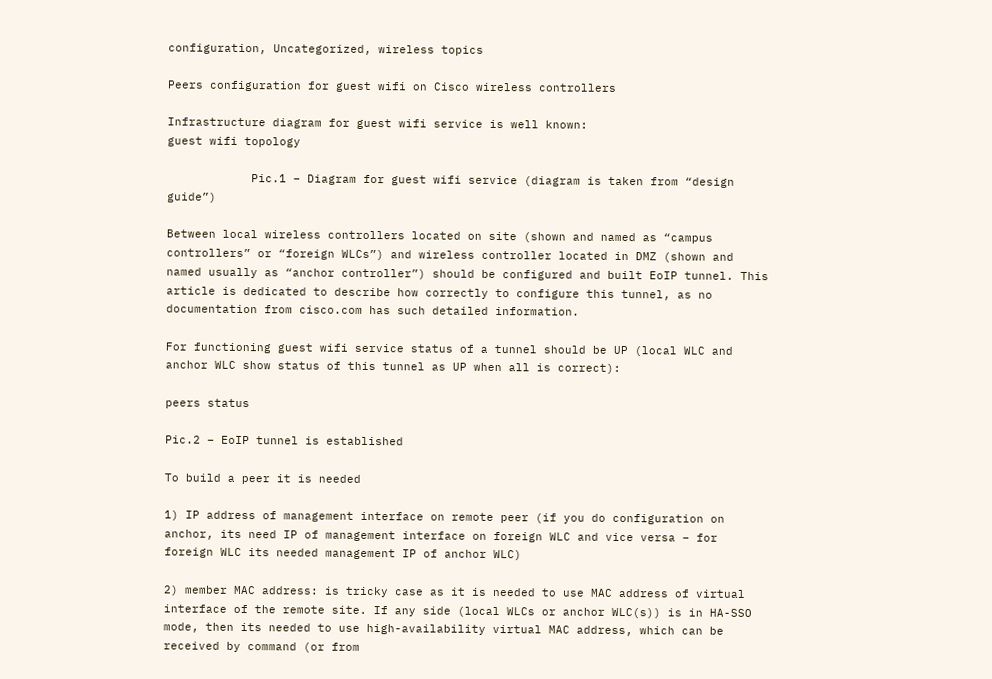configuration, Uncategorized, wireless topics

Peers configuration for guest wifi on Cisco wireless controllers

Infrastructure diagram for guest wifi service is well known:
guest wifi topology

            Pic.1 – Diagram for guest wifi service (diagram is taken from “design guide”)

Between local wireless controllers located on site (shown and named as “campus controllers” or “foreign WLCs”) and wireless controller located in DMZ (shown and named usually as “anchor controller”) should be configured and built EoIP tunnel. This article is dedicated to describe how correctly to configure this tunnel, as no documentation from cisco.com has such detailed information.

For functioning guest wifi service status of a tunnel should be UP (local WLC and anchor WLC show status of this tunnel as UP when all is correct):

peers status

Pic.2 – EoIP tunnel is established

To build a peer it is needed

1) IP address of management interface on remote peer (if you do configuration on anchor, its need IP of management interface on foreign WLC and vice versa – for foreign WLC its needed management IP of anchor WLC)

2) member MAC address: is tricky case as it is needed to use MAC address of virtual interface of the remote site. If any side (local WLCs or anchor WLC(s)) is in HA-SSO mode, then its needed to use high-availability virtual MAC address, which can be received by command (or from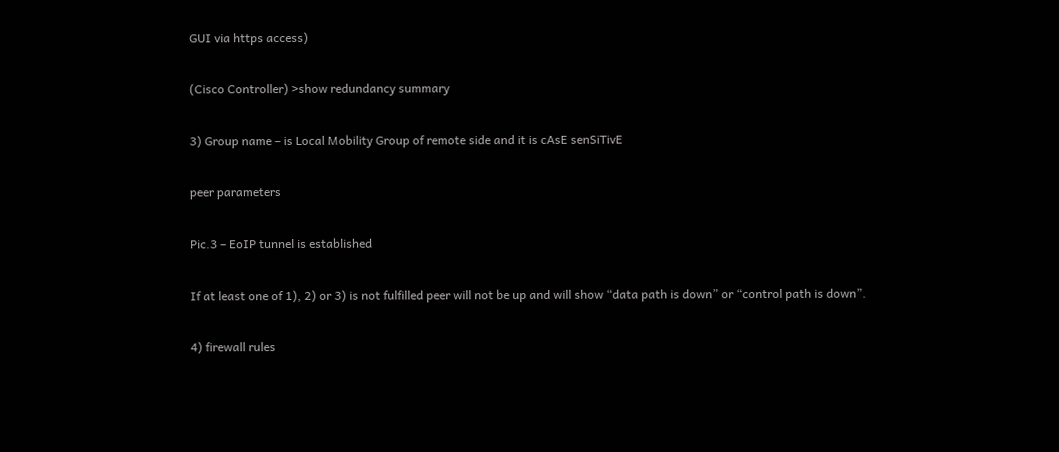GUI via https access)

(Cisco Controller) >show redundancy summary

3) Group name – is Local Mobility Group of remote side and it is cAsE senSiTivE

peer parameters

Pic.3 – EoIP tunnel is established

If at least one of 1), 2) or 3) is not fulfilled peer will not be up and will show “data path is down” or “control path is down”.

4) firewall rules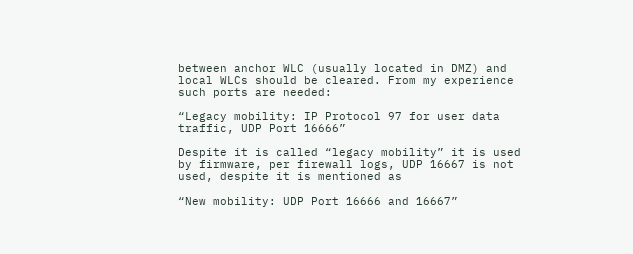between anchor WLC (usually located in DMZ) and local WLCs should be cleared. From my experience such ports are needed:

“Legacy mobility: IP Protocol 97 for user data traffic, UDP Port 16666”

Despite it is called “legacy mobility” it is used by firmware, per firewall logs, UDP 16667 is not used, despite it is mentioned as

“New mobility: UDP Port 16666 and 16667”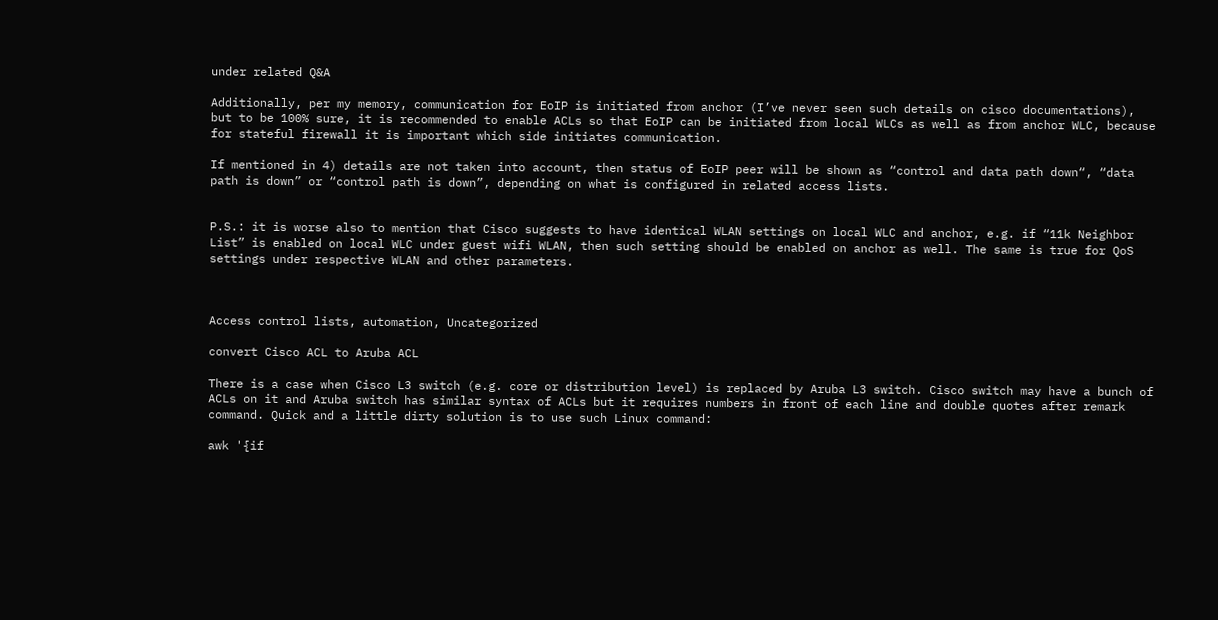under related Q&A

Additionally, per my memory, communication for EoIP is initiated from anchor (I’ve never seen such details on cisco documentations), but to be 100% sure, it is recommended to enable ACLs so that EoIP can be initiated from local WLCs as well as from anchor WLC, because for stateful firewall it is important which side initiates communication.

If mentioned in 4) details are not taken into account, then status of EoIP peer will be shown as “control and data path down“, “data path is down” or “control path is down”, depending on what is configured in related access lists.


P.S.: it is worse also to mention that Cisco suggests to have identical WLAN settings on local WLC and anchor, e.g. if “11k Neighbor List” is enabled on local WLC under guest wifi WLAN, then such setting should be enabled on anchor as well. The same is true for QoS settings under respective WLAN and other parameters.



Access control lists, automation, Uncategorized

convert Cisco ACL to Aruba ACL

There is a case when Cisco L3 switch (e.g. core or distribution level) is replaced by Aruba L3 switch. Cisco switch may have a bunch of ACLs on it and Aruba switch has similar syntax of ACLs but it requires numbers in front of each line and double quotes after remark command. Quick and a little dirty solution is to use such Linux command:

awk '{if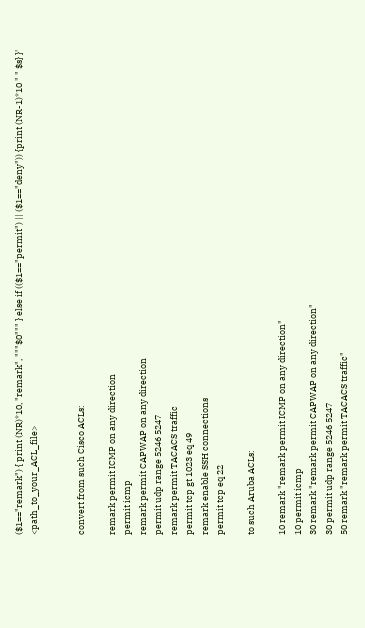($1=="remark") { print (NR)*10, "remark", """$0""" } else if (($1=="permit") || ($1=="deny")) {print (NR-1)*10 " " $s} }'  <path_to_your_ACL_file>


convert from such Cisco ACLs:

remark permit ICMP on any direction
permit icmp
remark permit CAPWAP on any direction
permit udp range 5246 5247
remark permit TACACS traffic
permit tcp gt 1023 eq 49
remark enable SSH connections
permit tcp eq 22

to such Aruba ACLs:

10 remark "remark permit ICMP on any direction"
10 permit icmp
30 remark "remark permit CAPWAP on any direction"
30 permit udp range 5246 5247
50 remark "remark permit TACACS traffic"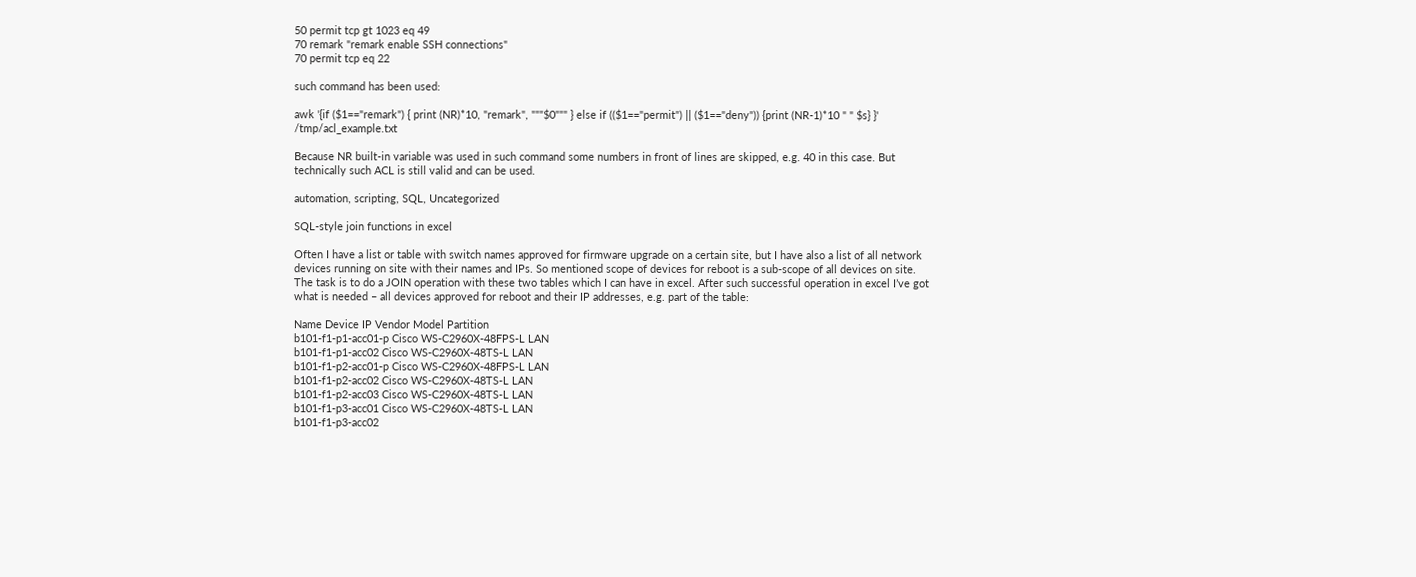50 permit tcp gt 1023 eq 49
70 remark "remark enable SSH connections"
70 permit tcp eq 22

such command has been used:

awk '{if ($1=="remark") { print (NR)*10, "remark", """$0""" } else if (($1=="permit") || ($1=="deny")) {print (NR-1)*10 " " $s} }' /tmp/acl_example.txt

Because NR built-in variable was used in such command some numbers in front of lines are skipped, e.g. 40 in this case. But technically such ACL is still valid and can be used.

automation, scripting, SQL, Uncategorized

SQL-style join functions in excel

Often I have a list or table with switch names approved for firmware upgrade on a certain site, but I have also a list of all network devices running on site with their names and IPs. So mentioned scope of devices for reboot is a sub-scope of all devices on site. The task is to do a JOIN operation with these two tables which I can have in excel. After such successful operation in excel I’ve got what is needed – all devices approved for reboot and their IP addresses, e.g. part of the table:

Name Device IP Vendor Model Partition
b101-f1-p1-acc01-p Cisco WS-C2960X-48FPS-L LAN
b101-f1-p1-acc02 Cisco WS-C2960X-48TS-L LAN
b101-f1-p2-acc01-p Cisco WS-C2960X-48FPS-L LAN
b101-f1-p2-acc02 Cisco WS-C2960X-48TS-L LAN
b101-f1-p2-acc03 Cisco WS-C2960X-48TS-L LAN
b101-f1-p3-acc01 Cisco WS-C2960X-48TS-L LAN
b101-f1-p3-acc02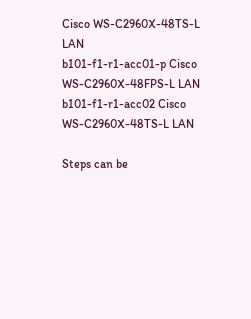Cisco WS-C2960X-48TS-L LAN
b101-f1-r1-acc01-p Cisco WS-C2960X-48FPS-L LAN
b101-f1-r1-acc02 Cisco WS-C2960X-48TS-L LAN

Steps can be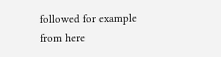followed for example from here